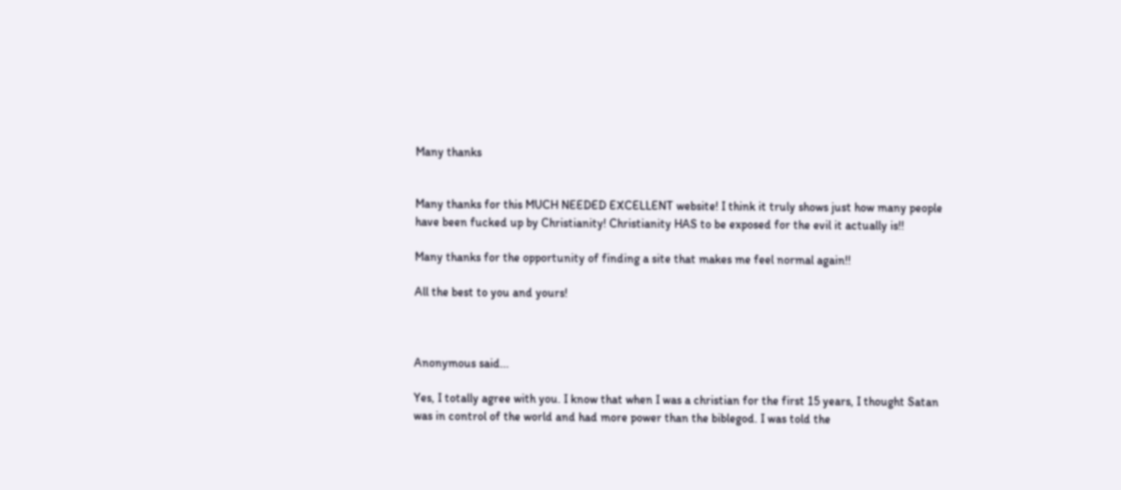Many thanks


Many thanks for this MUCH NEEDED EXCELLENT website! I think it truly shows just how many people have been fucked up by Christianity! Christianity HAS to be exposed for the evil it actually is!!

Many thanks for the opportunity of finding a site that makes me feel normal again!!

All the best to you and yours!



Anonymous said...

Yes, I totally agree with you. I know that when I was a christian for the first 15 years, I thought Satan was in control of the world and had more power than the biblegod. I was told the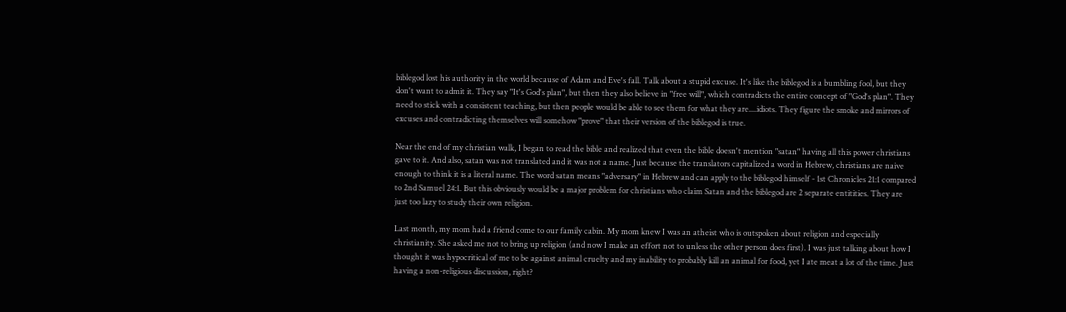biblegod lost his authority in the world because of Adam and Eve's fall. Talk about a stupid excuse. It's like the biblegod is a bumbling fool, but they don't want to admit it. They say "It's God's plan", but then they also believe in "free will", which contradicts the entire concept of "God's plan". They need to stick with a consistent teaching, but then people would be able to see them for what they are....idiots. They figure the smoke and mirrors of excuses and contradicting themselves will somehow "prove" that their version of the biblegod is true.

Near the end of my christian walk, I began to read the bible and realized that even the bible doesn't mention "satan" having all this power christians gave to it. And also, satan was not translated and it was not a name. Just because the translators capitalized a word in Hebrew, christians are naive enough to think it is a literal name. The word satan means "adversary" in Hebrew and can apply to the biblegod himself - 1st Chronicles 21:1 compared to 2nd Samuel 24:1. But this obviously would be a major problem for christians who claim Satan and the biblegod are 2 separate entitities. They are just too lazy to study their own religion.

Last month, my mom had a friend come to our family cabin. My mom knew I was an atheist who is outspoken about religion and especially christianity. She asked me not to bring up religion (and now I make an effort not to unless the other person does first). I was just talking about how I thought it was hypocritical of me to be against animal cruelty and my inability to probably kill an animal for food, yet I ate meat a lot of the time. Just having a non-religious discussion, right?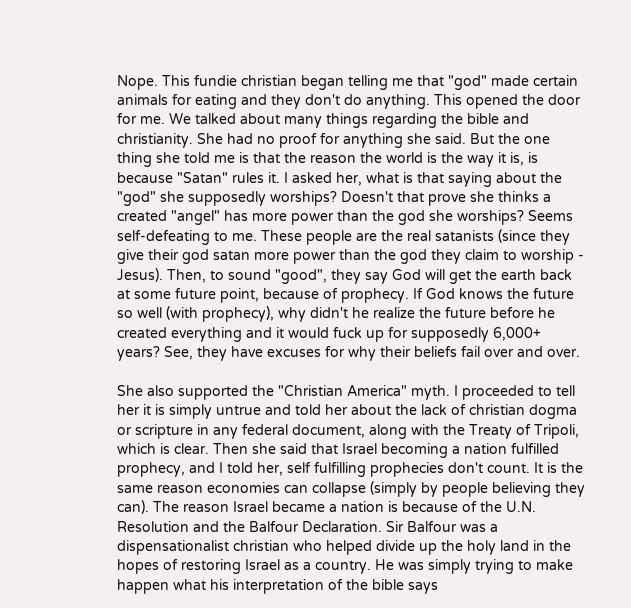Nope. This fundie christian began telling me that "god" made certain animals for eating and they don't do anything. This opened the door for me. We talked about many things regarding the bible and christianity. She had no proof for anything she said. But the one thing she told me is that the reason the world is the way it is, is because "Satan" rules it. I asked her, what is that saying about the "god" she supposedly worships? Doesn't that prove she thinks a created "angel" has more power than the god she worships? Seems self-defeating to me. These people are the real satanists (since they give their god satan more power than the god they claim to worship - Jesus). Then, to sound "good", they say God will get the earth back at some future point, because of prophecy. If God knows the future so well (with prophecy), why didn't he realize the future before he created everything and it would fuck up for supposedly 6,000+ years? See, they have excuses for why their beliefs fail over and over.

She also supported the "Christian America" myth. I proceeded to tell her it is simply untrue and told her about the lack of christian dogma or scripture in any federal document, along with the Treaty of Tripoli, which is clear. Then she said that Israel becoming a nation fulfilled prophecy, and I told her, self fulfilling prophecies don't count. It is the same reason economies can collapse (simply by people believing they can). The reason Israel became a nation is because of the U.N. Resolution and the Balfour Declaration. Sir Balfour was a dispensationalist christian who helped divide up the holy land in the hopes of restoring Israel as a country. He was simply trying to make happen what his interpretation of the bible says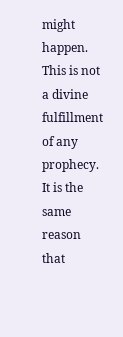might happen. This is not a divine fulfillment of any prophecy. It is the same reason that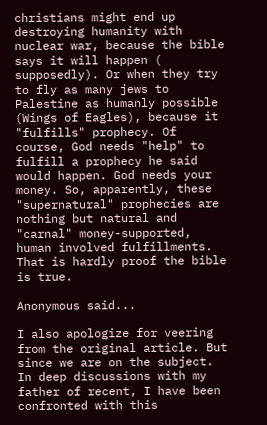christians might end up destroying humanity with nuclear war, because the bible says it will happen ( supposedly). Or when they try to fly as many jews to Palestine as humanly possible (Wings of Eagles), because it "fulfills" prophecy. Of course, God needs "help" to fulfill a prophecy he said would happen. God needs your money. So, apparently, these "supernatural" prophecies are nothing but natural and "carnal" money-supported, human involved fulfillments. That is hardly proof the bible is true.

Anonymous said...

I also apologize for veering from the original article. But since we are on the subject.
In deep discussions with my father of recent, I have been confronted with this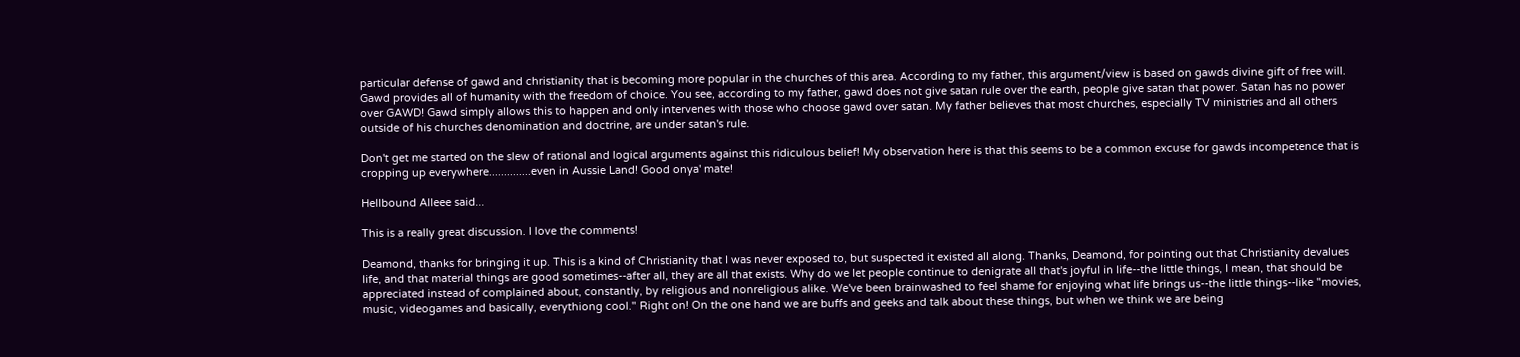particular defense of gawd and christianity that is becoming more popular in the churches of this area. According to my father, this argument/view is based on gawds divine gift of free will. Gawd provides all of humanity with the freedom of choice. You see, according to my father, gawd does not give satan rule over the earth, people give satan that power. Satan has no power over GAWD! Gawd simply allows this to happen and only intervenes with those who choose gawd over satan. My father believes that most churches, especially TV ministries and all others outside of his churches denomination and doctrine, are under satan's rule.

Don't get me started on the slew of rational and logical arguments against this ridiculous belief! My observation here is that this seems to be a common excuse for gawds incompetence that is cropping up everywhere..............even in Aussie Land! Good onya' mate!

Hellbound Alleee said...

This is a really great discussion. I love the comments!

Deamond, thanks for bringing it up. This is a kind of Christianity that I was never exposed to, but suspected it existed all along. Thanks, Deamond, for pointing out that Christianity devalues life, and that material things are good sometimes--after all, they are all that exists. Why do we let people continue to denigrate all that's joyful in life--the little things, I mean, that should be appreciated instead of complained about, constantly, by religious and nonreligious alike. We've been brainwashed to feel shame for enjoying what life brings us--the little things--like "movies, music, videogames and basically, everythiong cool." Right on! On the one hand we are buffs and geeks and talk about these things, but when we think we are being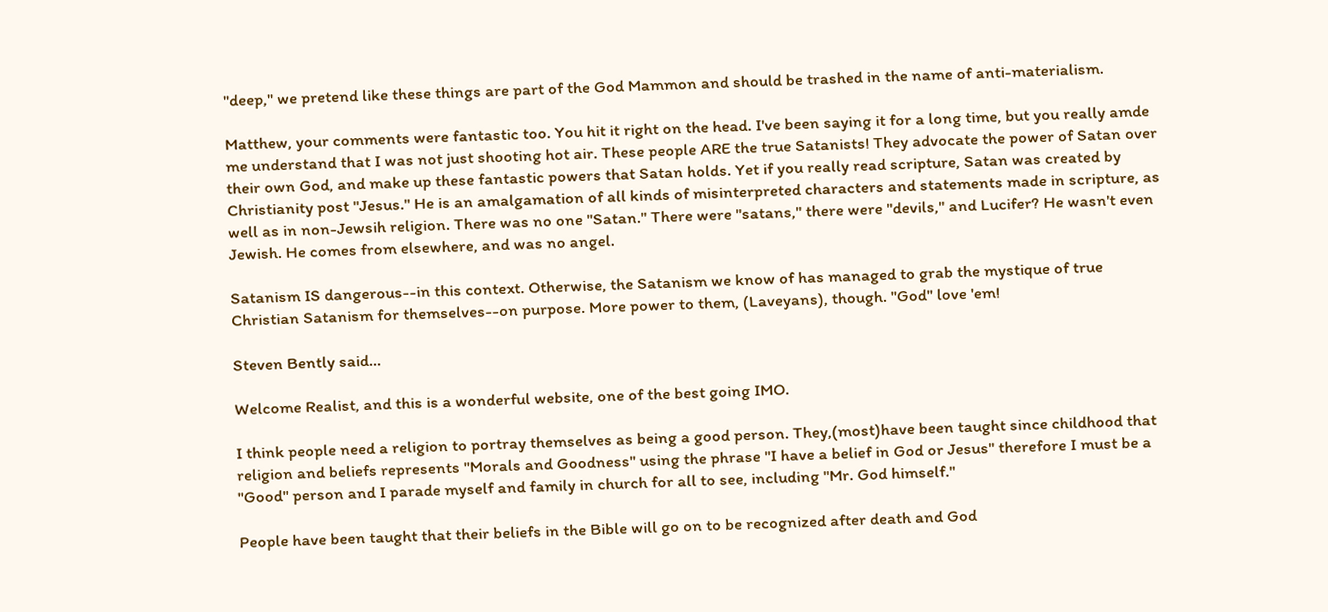"deep," we pretend like these things are part of the God Mammon and should be trashed in the name of anti-materialism.

Matthew, your comments were fantastic too. You hit it right on the head. I've been saying it for a long time, but you really amde me understand that I was not just shooting hot air. These people ARE the true Satanists! They advocate the power of Satan over their own God, and make up these fantastic powers that Satan holds. Yet if you really read scripture, Satan was created by Christianity post "Jesus." He is an amalgamation of all kinds of misinterpreted characters and statements made in scripture, as well as in non-Jewsih religion. There was no one "Satan." There were "satans," there were "devils," and Lucifer? He wasn't even Jewish. He comes from elsewhere, and was no angel.

Satanism IS dangerous--in this context. Otherwise, the Satanism we know of has managed to grab the mystique of true Christian Satanism for themselves--on purpose. More power to them, (Laveyans), though. "God" love 'em!

Steven Bently said...

Welcome Realist, and this is a wonderful website, one of the best going IMO.

I think people need a religion to portray themselves as being a good person. They,(most)have been taught since childhood that religion and beliefs represents "Morals and Goodness" using the phrase "I have a belief in God or Jesus" therefore I must be a "Good" person and I parade myself and family in church for all to see, including "Mr. God himself."

People have been taught that their beliefs in the Bible will go on to be recognized after death and God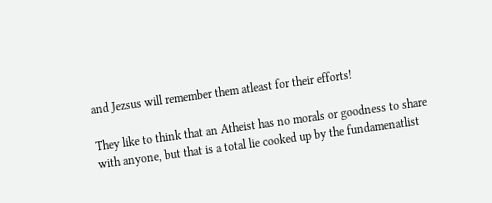and Jezsus will remember them atleast for their efforts!

They like to think that an Atheist has no morals or goodness to share with anyone, but that is a total lie cooked up by the fundamenatlist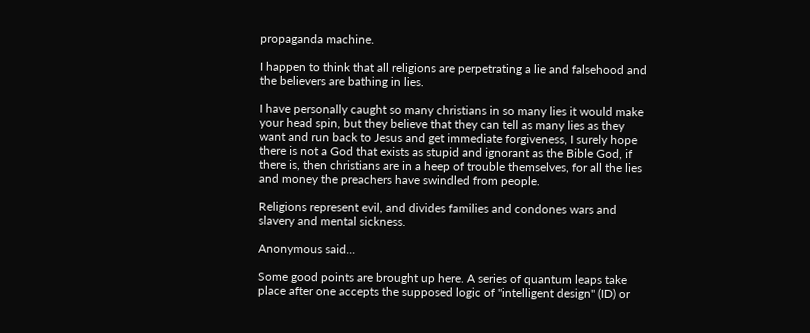propaganda machine.

I happen to think that all religions are perpetrating a lie and falsehood and the believers are bathing in lies.

I have personally caught so many christians in so many lies it would make your head spin, but they believe that they can tell as many lies as they want and run back to Jesus and get immediate forgiveness, I surely hope there is not a God that exists as stupid and ignorant as the Bible God, if there is, then christians are in a heep of trouble themselves, for all the lies and money the preachers have swindled from people.

Religions represent evil, and divides families and condones wars and slavery and mental sickness.

Anonymous said...

Some good points are brought up here. A series of quantum leaps take place after one accepts the supposed logic of "intelligent design" (ID) or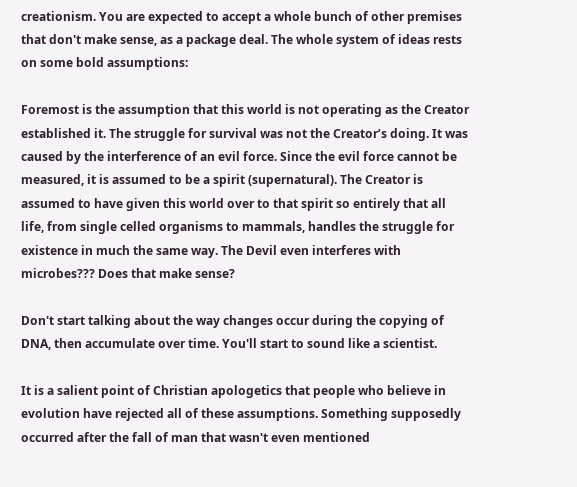creationism. You are expected to accept a whole bunch of other premises that don't make sense, as a package deal. The whole system of ideas rests on some bold assumptions:

Foremost is the assumption that this world is not operating as the Creator established it. The struggle for survival was not the Creator’s doing. It was caused by the interference of an evil force. Since the evil force cannot be measured, it is assumed to be a spirit (supernatural). The Creator is assumed to have given this world over to that spirit so entirely that all life, from single celled organisms to mammals, handles the struggle for existence in much the same way. The Devil even interferes with microbes??? Does that make sense?

Don't start talking about the way changes occur during the copying of DNA, then accumulate over time. You'll start to sound like a scientist.

It is a salient point of Christian apologetics that people who believe in evolution have rejected all of these assumptions. Something supposedly occurred after the fall of man that wasn't even mentioned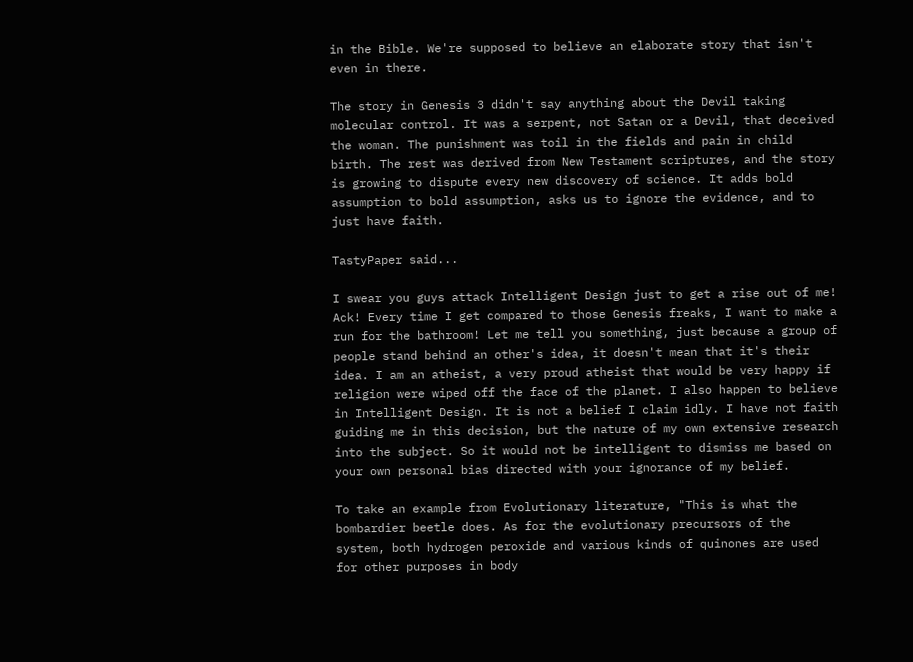in the Bible. We're supposed to believe an elaborate story that isn't even in there.

The story in Genesis 3 didn't say anything about the Devil taking molecular control. It was a serpent, not Satan or a Devil, that deceived the woman. The punishment was toil in the fields and pain in child birth. The rest was derived from New Testament scriptures, and the story is growing to dispute every new discovery of science. It adds bold assumption to bold assumption, asks us to ignore the evidence, and to just have faith.

TastyPaper said...

I swear you guys attack Intelligent Design just to get a rise out of me! Ack! Every time I get compared to those Genesis freaks, I want to make a run for the bathroom! Let me tell you something, just because a group of people stand behind an other's idea, it doesn't mean that it's their idea. I am an atheist, a very proud atheist that would be very happy if religion were wiped off the face of the planet. I also happen to believe in Intelligent Design. It is not a belief I claim idly. I have not faith guiding me in this decision, but the nature of my own extensive research into the subject. So it would not be intelligent to dismiss me based on your own personal bias directed with your ignorance of my belief.

To take an example from Evolutionary literature, "This is what the bombardier beetle does. As for the evolutionary precursors of the system, both hydrogen peroxide and various kinds of quinones are used for other purposes in body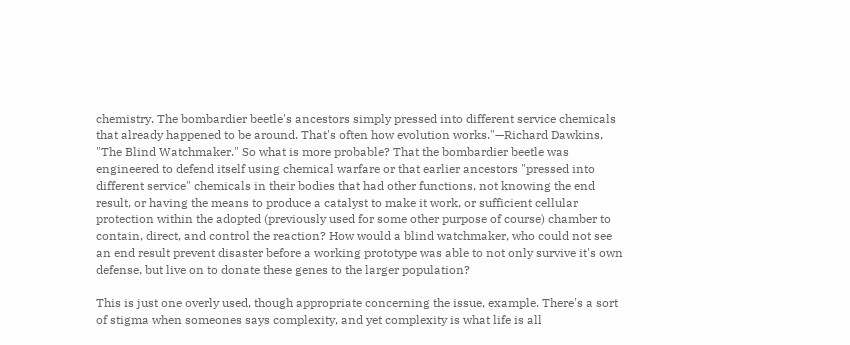chemistry. The bombardier beetle's ancestors simply pressed into different service chemicals that already happened to be around. That's often how evolution works."—Richard Dawkins, "The Blind Watchmaker." So what is more probable? That the bombardier beetle was engineered to defend itself using chemical warfare or that earlier ancestors "pressed into different service" chemicals in their bodies that had other functions, not knowing the end result, or having the means to produce a catalyst to make it work, or sufficient cellular protection within the adopted (previously used for some other purpose of course) chamber to contain, direct, and control the reaction? How would a blind watchmaker, who could not see an end result prevent disaster before a working prototype was able to not only survive it's own defense, but live on to donate these genes to the larger population?

This is just one overly used, though appropriate concerning the issue, example. There's a sort of stigma when someones says complexity, and yet complexity is what life is all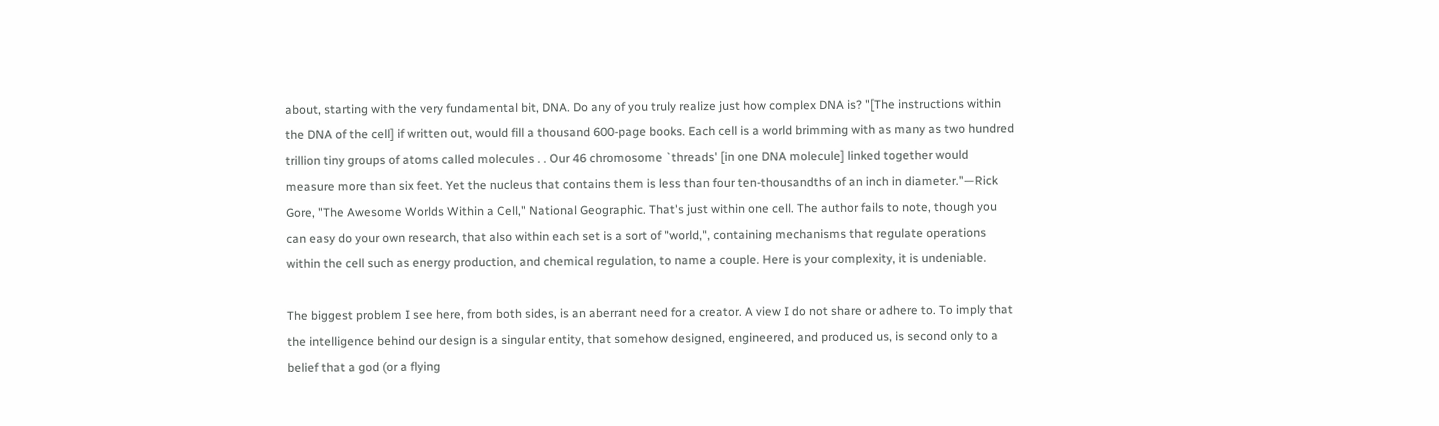about, starting with the very fundamental bit, DNA. Do any of you truly realize just how complex DNA is? "[The instructions within the DNA of the cell] if written out, would fill a thousand 600-page books. Each cell is a world brimming with as many as two hundred trillion tiny groups of atoms called molecules . . Our 46 chromosome `threads' [in one DNA molecule] linked together would measure more than six feet. Yet the nucleus that contains them is less than four ten-thousandths of an inch in diameter."—Rick Gore, "The Awesome Worlds Within a Cell," National Geographic. That's just within one cell. The author fails to note, though you can easy do your own research, that also within each set is a sort of "world,", containing mechanisms that regulate operations within the cell such as energy production, and chemical regulation, to name a couple. Here is your complexity, it is undeniable.

The biggest problem I see here, from both sides, is an aberrant need for a creator. A view I do not share or adhere to. To imply that the intelligence behind our design is a singular entity, that somehow designed, engineered, and produced us, is second only to a belief that a god (or a flying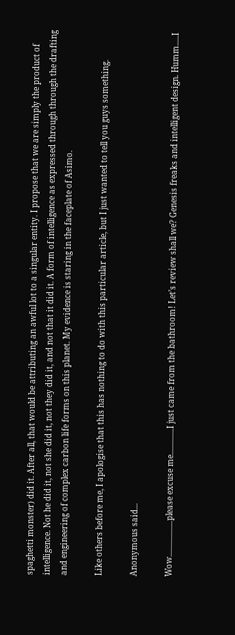spaghetti monster) did it. After all, that would be attributing an awful lot to a singular entity. I propose that we are simply the product of intelligence. Not he did it, not she did it, not they did it, and not that it did it. A form of intelligence as expressed through through the drafting and engineering of complex carbon life forms on this planet. My evidence is staring in the faceplate of Asimo.

Like others before me, I apologise that this has nothing to do with this particular article, but I just wanted to tell you guys something.

Anonymous said...

Wow..................please excuse me.............I just came from the bathroom! Let’s review shall we? Genesis freaks and intelligent design. Humm.....I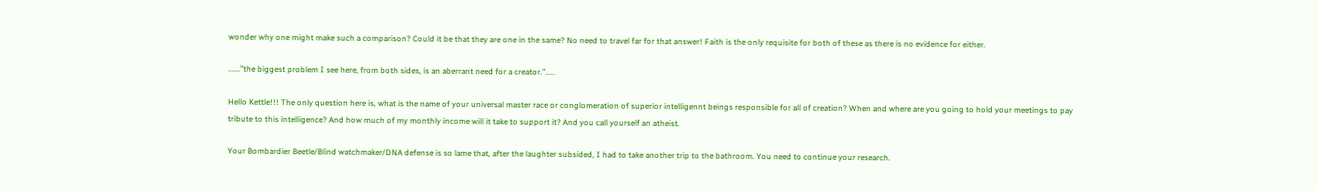wonder why one might make such a comparison? Could it be that they are one in the same? No need to travel far for that answer! Faith is the only requisite for both of these as there is no evidence for either.

......”the biggest problem I see here, from both sides, is an aberrant need for a creator.”.....

Hello Kettle!!! The only question here is, what is the name of your universal master race or conglomeration of superior intelligennt beings responsible for all of creation? When and where are you going to hold your meetings to pay tribute to this intelligence? And how much of my monthly income will it take to support it? And you call yourself an atheist.

Your Bombardier Beetle/Blind watchmaker/DNA defense is so lame that, after the laughter subsided, I had to take another trip to the bathroom. You need to continue your research.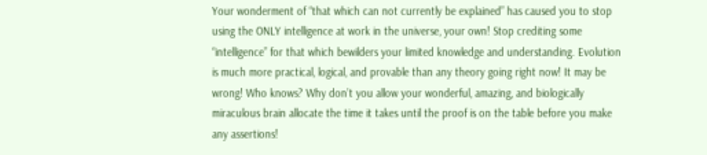Your wonderment of “that which can not currently be explained” has caused you to stop using the ONLY intelligence at work in the universe, your own! Stop crediting some “intelligence” for that which bewilders your limited knowledge and understanding. Evolution is much more practical, logical, and provable than any theory going right now! It may be wrong! Who knows? Why don’t you allow your wonderful, amazing, and biologically miraculous brain allocate the time it takes until the proof is on the table before you make any assertions!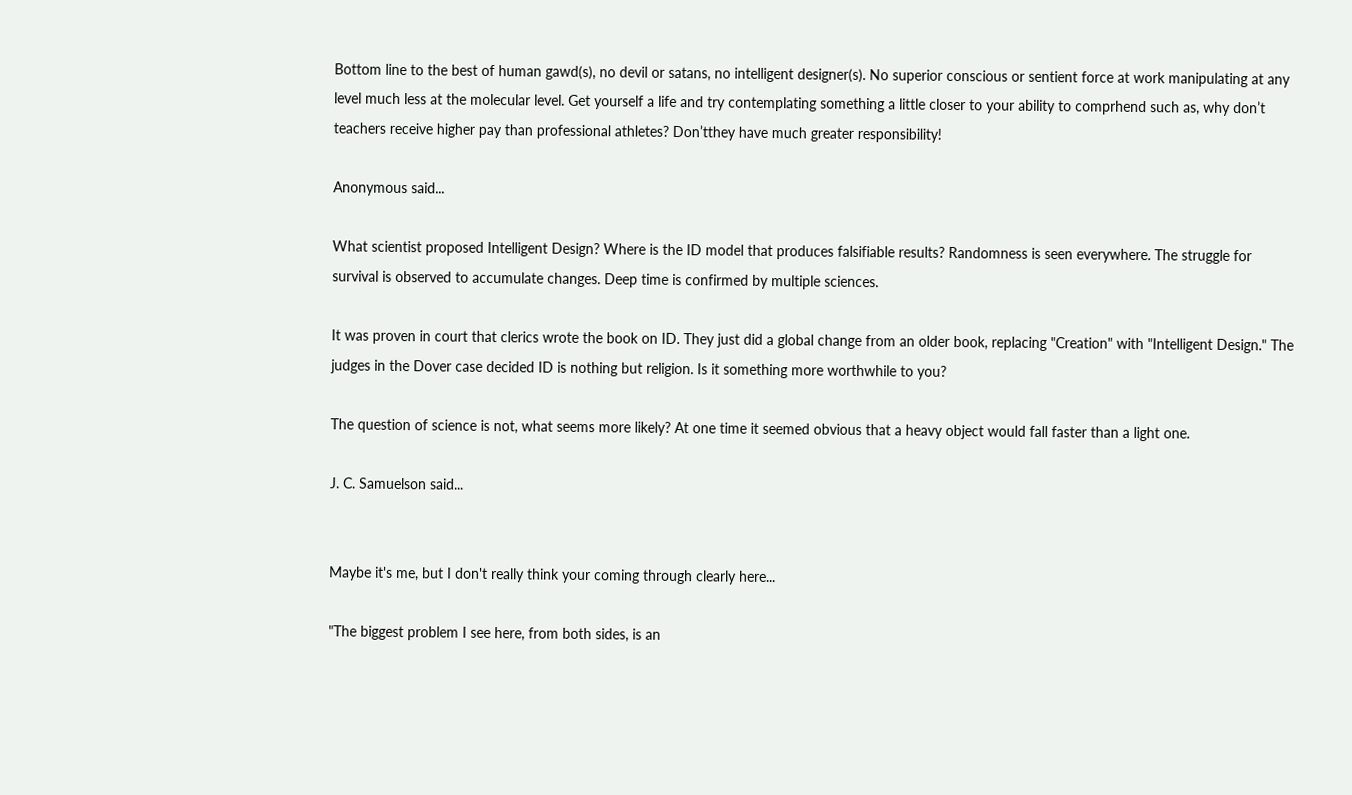Bottom line to the best of human gawd(s), no devil or satans, no intelligent designer(s). No superior conscious or sentient force at work manipulating at any level much less at the molecular level. Get yourself a life and try contemplating something a little closer to your ability to comprhend such as, why don’t teachers receive higher pay than professional athletes? Don’tthey have much greater responsibility!

Anonymous said...

What scientist proposed Intelligent Design? Where is the ID model that produces falsifiable results? Randomness is seen everywhere. The struggle for survival is observed to accumulate changes. Deep time is confirmed by multiple sciences.

It was proven in court that clerics wrote the book on ID. They just did a global change from an older book, replacing "Creation" with "Intelligent Design." The judges in the Dover case decided ID is nothing but religion. Is it something more worthwhile to you?

The question of science is not, what seems more likely? At one time it seemed obvious that a heavy object would fall faster than a light one.

J. C. Samuelson said...


Maybe it's me, but I don't really think your coming through clearly here...

"The biggest problem I see here, from both sides, is an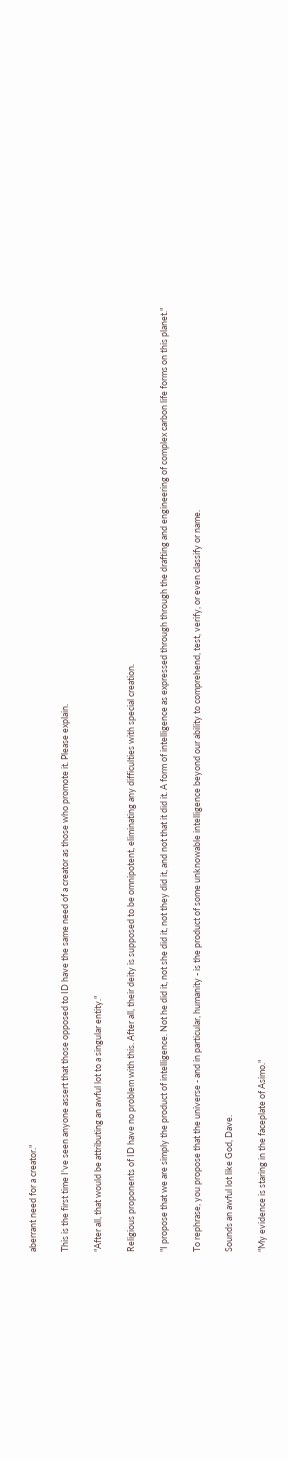aberrant need for a creator."

This is the first time I've seen anyone assert that those opposed to ID have the same need of a creator as those who promote it. Please explain.

"After all, that would be attributing an awful lot to a singular entity."

Religious proponents of ID have no problem with this. After all, their deity is supposed to be omnipotent, eliminating any difficulties with special creation.

"I propose that we are simply the product of intelligence. Not he did it, not she did it, not they did it, and not that it did it. A form of intelligence as expressed through through the drafting and engineering of complex carbon life forms on this planet."

To rephrase, you propose that the universe - and in particular, humanity - is the product of some unknowable intelligence beyond our ability to comprehend, test, verify, or even classify or name.

Sounds an awful lot like God, Dave.

"My evidence is staring in the faceplate of Asimo."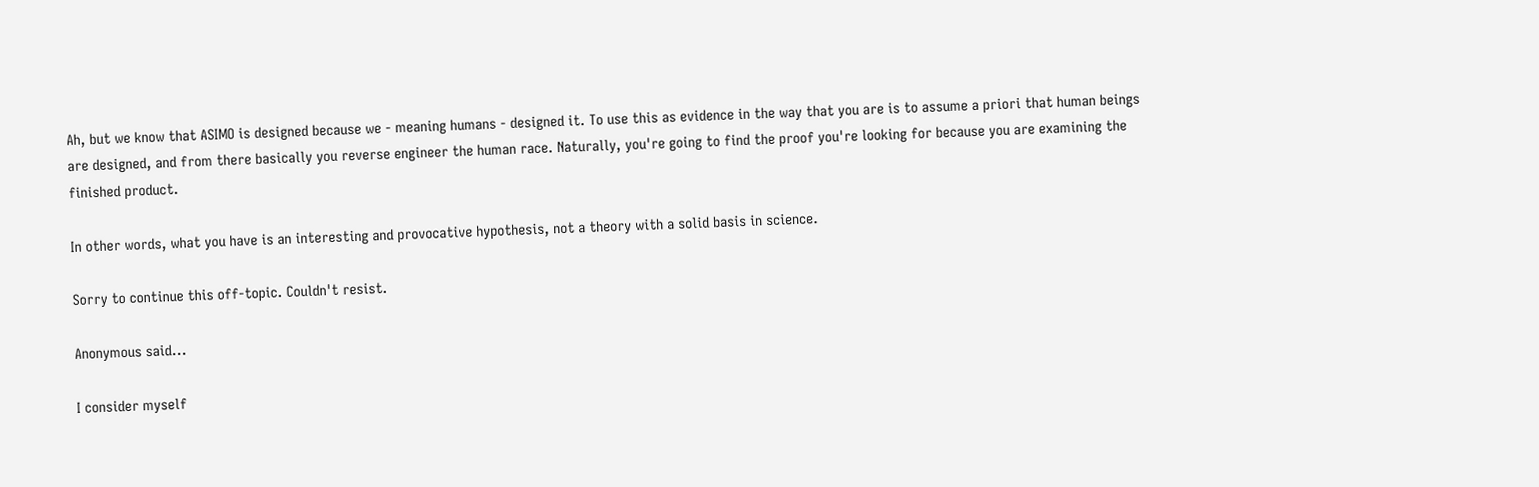Ah, but we know that ASIMO is designed because we - meaning humans - designed it. To use this as evidence in the way that you are is to assume a priori that human beings are designed, and from there basically you reverse engineer the human race. Naturally, you're going to find the proof you're looking for because you are examining the finished product.

In other words, what you have is an interesting and provocative hypothesis, not a theory with a solid basis in science.

Sorry to continue this off-topic. Couldn't resist.

Anonymous said...

I consider myself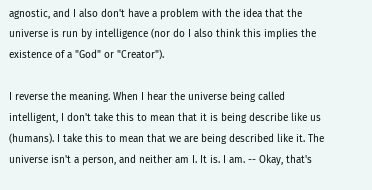agnostic, and I also don't have a problem with the idea that the universe is run by intelligence (nor do I also think this implies the existence of a "God" or "Creator").

I reverse the meaning. When I hear the universe being called intelligent, I don't take this to mean that it is being describe like us (humans). I take this to mean that we are being described like it. The universe isn't a person, and neither am I. It is. I am. -- Okay, that's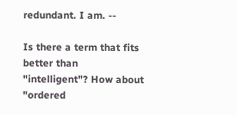redundant. I am. --

Is there a term that fits better than "intelligent"? How about "ordered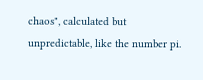chaos", calculated but unpredictable, like the number pi.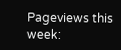Pageviews this week: